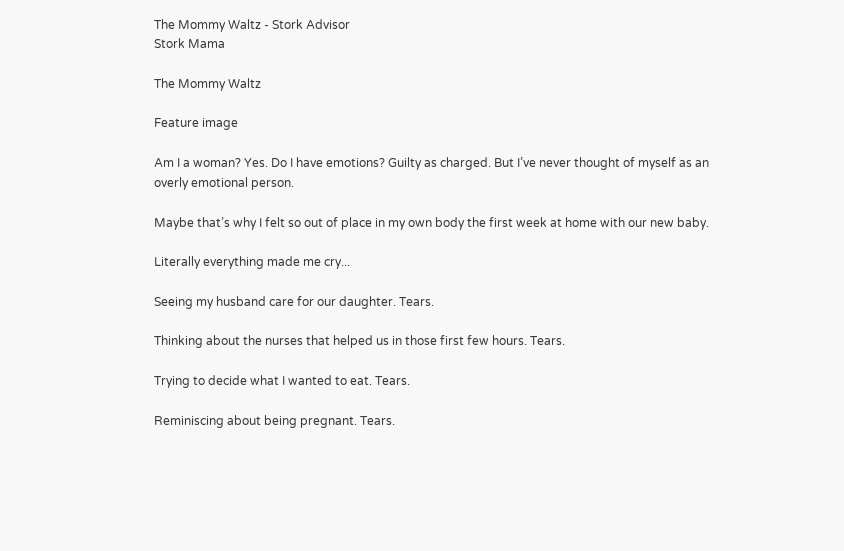The Mommy Waltz - Stork Advisor
Stork Mama

The Mommy Waltz

Feature image

Am I a woman? Yes. Do I have emotions? Guilty as charged. But I’ve never thought of myself as an overly emotional person.

Maybe that’s why I felt so out of place in my own body the first week at home with our new baby.

Literally everything made me cry...

Seeing my husband care for our daughter. Tears.

Thinking about the nurses that helped us in those first few hours. Tears.

Trying to decide what I wanted to eat. Tears.

Reminiscing about being pregnant. Tears.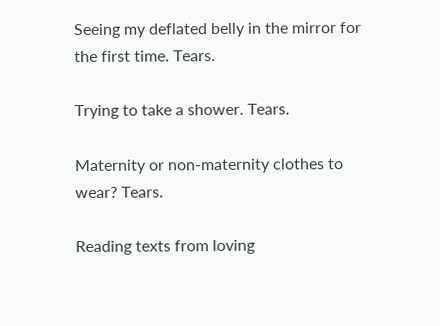Seeing my deflated belly in the mirror for the first time. Tears.

Trying to take a shower. Tears.

Maternity or non-maternity clothes to wear? Tears.

Reading texts from loving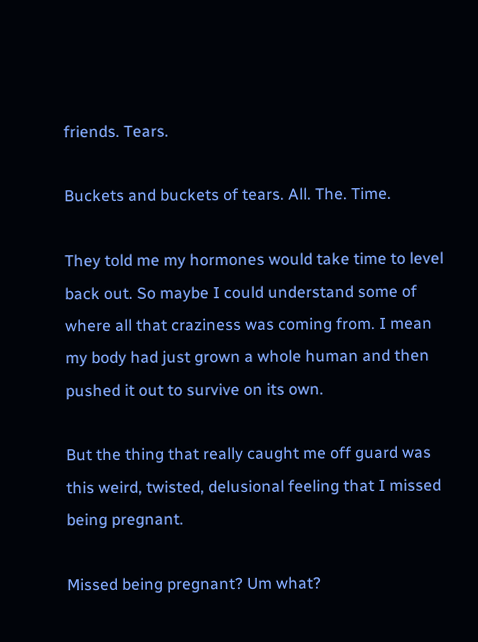friends. Tears.

Buckets and buckets of tears. All. The. Time.

They told me my hormones would take time to level back out. So maybe I could understand some of where all that craziness was coming from. I mean my body had just grown a whole human and then pushed it out to survive on its own.

But the thing that really caught me off guard was this weird, twisted, delusional feeling that I missed being pregnant.

Missed being pregnant? Um what?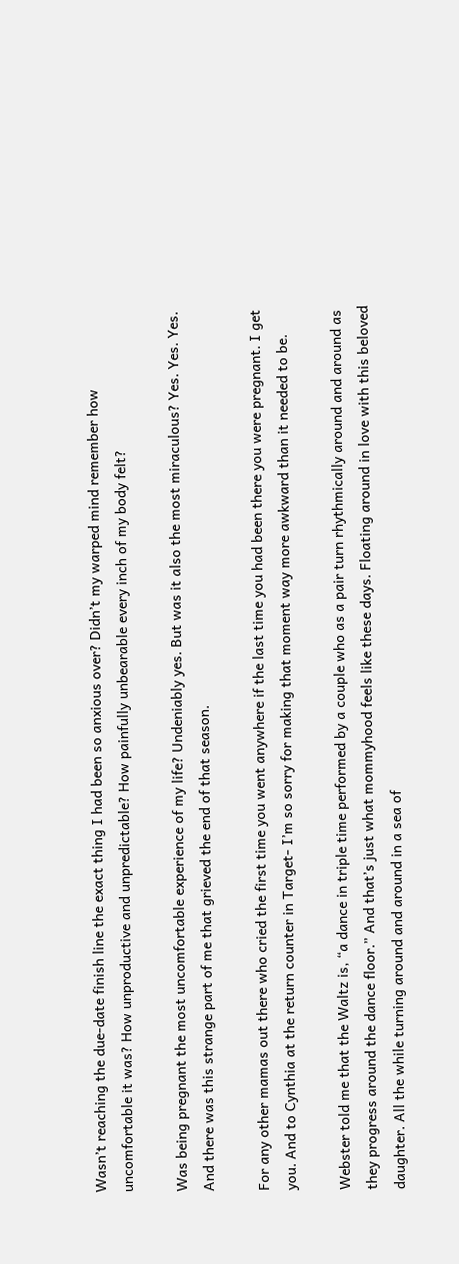Wasn’t reaching the due-date finish line the exact thing I had been so anxious over? Didn’t my warped mind remember how uncomfortable it was? How unproductive and unpredictable? How painfully unbearable every inch of my body felt?

Was being pregnant the most uncomfortable experience of my life? Undeniably yes. But was it also the most miraculous? Yes. Yes. Yes. And there was this strange part of me that grieved the end of that season.

For any other mamas out there who cried the first time you went anywhere if the last time you had been there you were pregnant. I get you. And to Cynthia at the return counter in Target- I’m so sorry for making that moment way more awkward than it needed to be.

Webster told me that the Waltz is, “a dance in triple time performed by a couple who as a pair turn rhythmically around and around as they progress around the dance floor.” And that’s just what mommyhood feels like these days. Floating around in love with this beloved daughter. All the while turning around and around in a sea of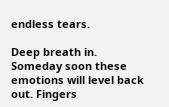endless tears.

Deep breath in. Someday soon these emotions will level back out. Fingers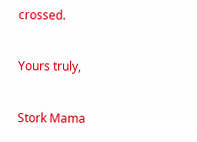crossed.

Yours truly,

Stork Mama